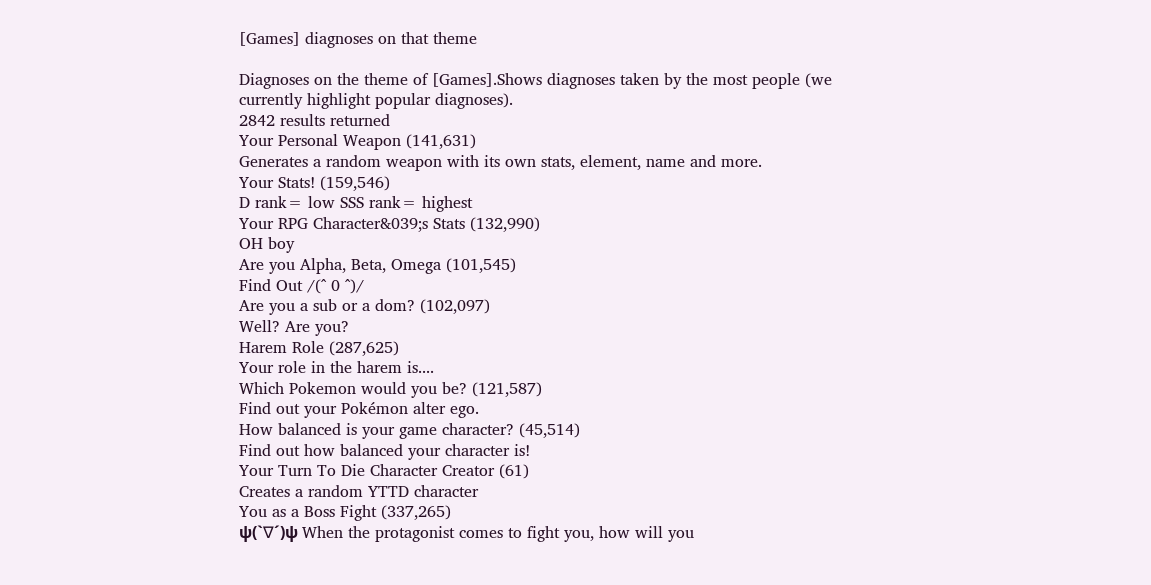[Games] diagnoses on that theme

Diagnoses on the theme of [Games].Shows diagnoses taken by the most people (we currently highlight popular diagnoses).
2842 results returned
Your Personal Weapon (141,631)
Generates a random weapon with its own stats, element, name and more.
Your Stats! (159,546)
D rank= low SSS rank= highest
Your RPG Character&039;s Stats (132,990)
OH boy
Are you Alpha, Beta, Omega (101,545)
Find Out /(^ 0 ^)/
Are you a sub or a dom? (102,097)
Well? Are you?
Harem Role (287,625)
Your role in the harem is....
Which Pokemon would you be? (121,587)
Find out your Pokémon alter ego.
How balanced is your game character? (45,514)
Find out how balanced your character is!
Your Turn To Die Character Creator (61)
Creates a random YTTD character
You as a Boss Fight (337,265)
ψ(`∇´)ψ When the protagonist comes to fight you, how will you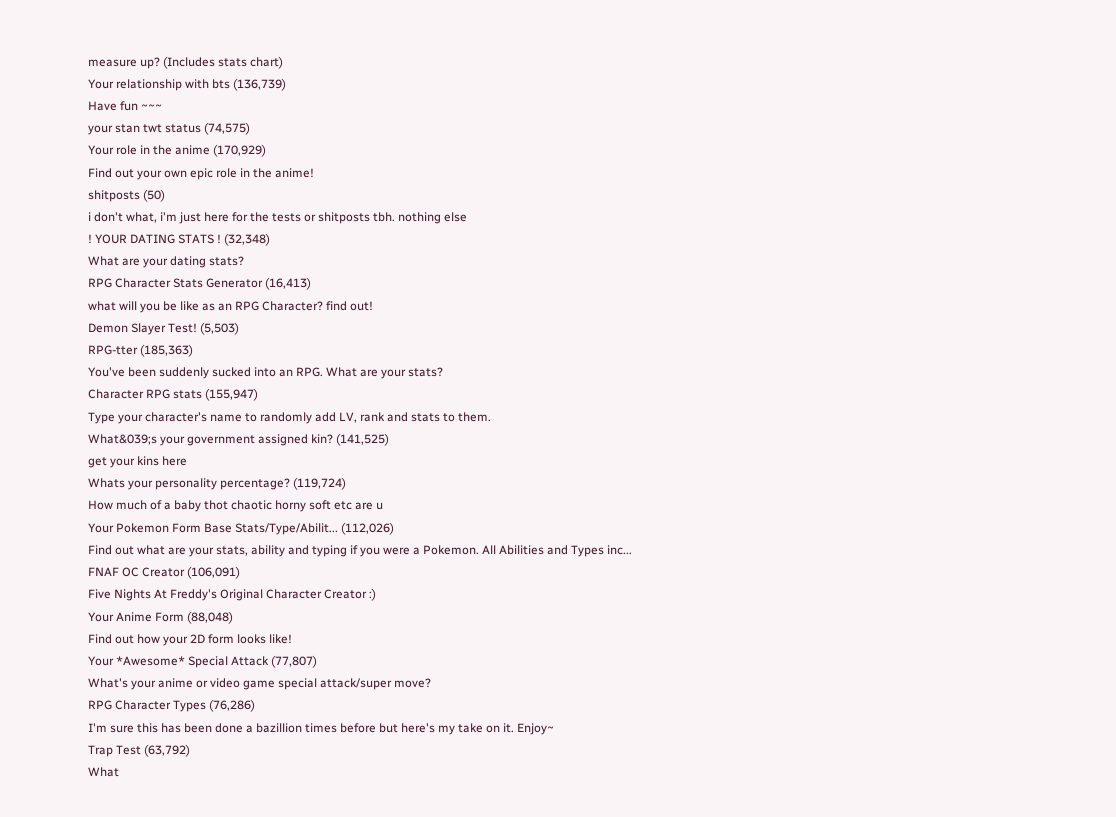measure up? (Includes stats chart)
Your relationship with bts (136,739)
Have fun ~~~
your stan twt status (74,575)
Your role in the anime (170,929)
Find out your own epic role in the anime!
shitposts (50)
i don't what, i'm just here for the tests or shitposts tbh. nothing else
! YOUR DATING STATS ! (32,348)
What are your dating stats?
RPG Character Stats Generator (16,413)
what will you be like as an RPG Character? find out!
Demon Slayer Test! (5,503)
RPG-tter (185,363)
You've been suddenly sucked into an RPG. What are your stats?
Character RPG stats (155,947)
Type your character's name to randomly add LV, rank and stats to them.
What&039;s your government assigned kin? (141,525)
get your kins here
Whats your personality percentage? (119,724)
How much of a baby thot chaotic horny soft etc are u
Your Pokemon Form Base Stats/Type/Abilit... (112,026)
Find out what are your stats, ability and typing if you were a Pokemon. All Abilities and Types inc...
FNAF OC Creator (106,091)
Five Nights At Freddy's Original Character Creator :)
Your Anime Form (88,048)
Find out how your 2D form looks like!
Your *Awesome* Special Attack (77,807)
What's your anime or video game special attack/super move?
RPG Character Types (76,286)
I'm sure this has been done a bazillion times before but here's my take on it. Enjoy~
Trap Test (63,792)
What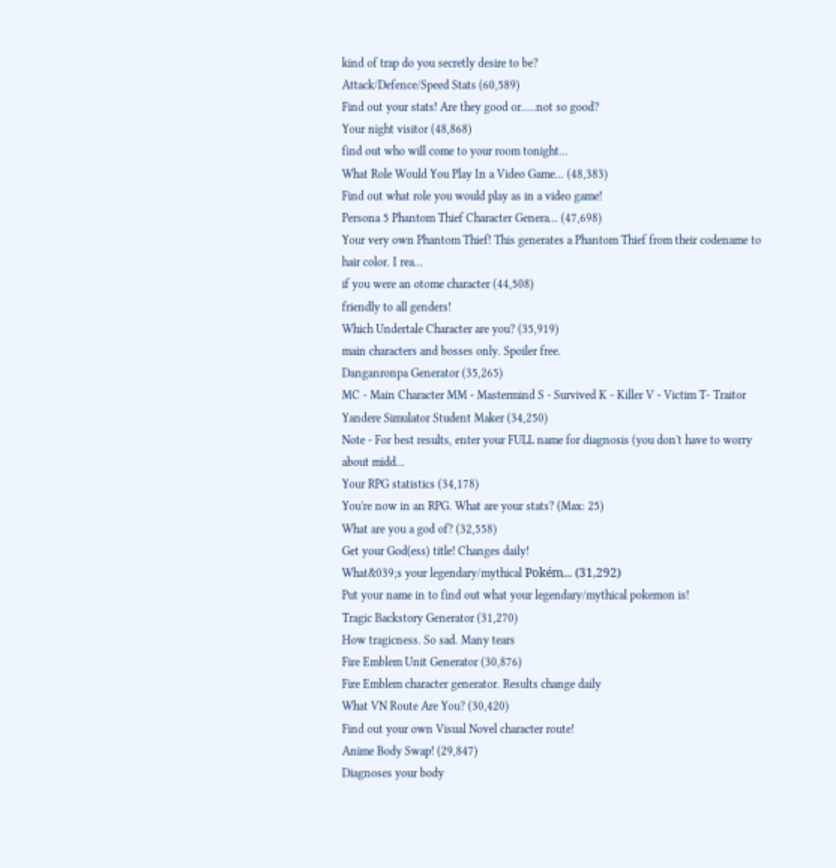kind of trap do you secretly desire to be?
Attack/Defence/Speed Stats (60,589)
Find out your stats! Are they good or.....not so good?
Your night visitor (48,868)
find out who will come to your room tonight...
What Role Would You Play In a Video Game... (48,383)
Find out what role you would play as in a video game!
Persona 5 Phantom Thief Character Genera... (47,698)
Your very own Phantom Thief! This generates a Phantom Thief from their codename to hair color. I rea...
if you were an otome character (44,508)
friendly to all genders!
Which Undertale Character are you? (35,919)
main characters and bosses only. Spoiler free.
Danganronpa Generator (35,265)
MC - Main Character MM - Mastermind S - Survived K - Killer V - Victim T- Traitor
Yandere Simulator Student Maker (34,250)
Note - For best results, enter your FULL name for diagnosis (you don't have to worry about midd...
Your RPG statistics (34,178)
You're now in an RPG. What are your stats? (Max: 25)
What are you a god of? (32,558)
Get your God(ess) title! Changes daily!
What&039;s your legendary/mythical Pokém... (31,292)
Put your name in to find out what your legendary/mythical pokemon is!
Tragic Backstory Generator (31,270)
How tragicness. So sad. Many tears
Fire Emblem Unit Generator (30,876)
Fire Emblem character generator. Results change daily
What VN Route Are You? (30,420)
Find out your own Visual Novel character route!
Anime Body Swap! (29,847)
Diagnoses your body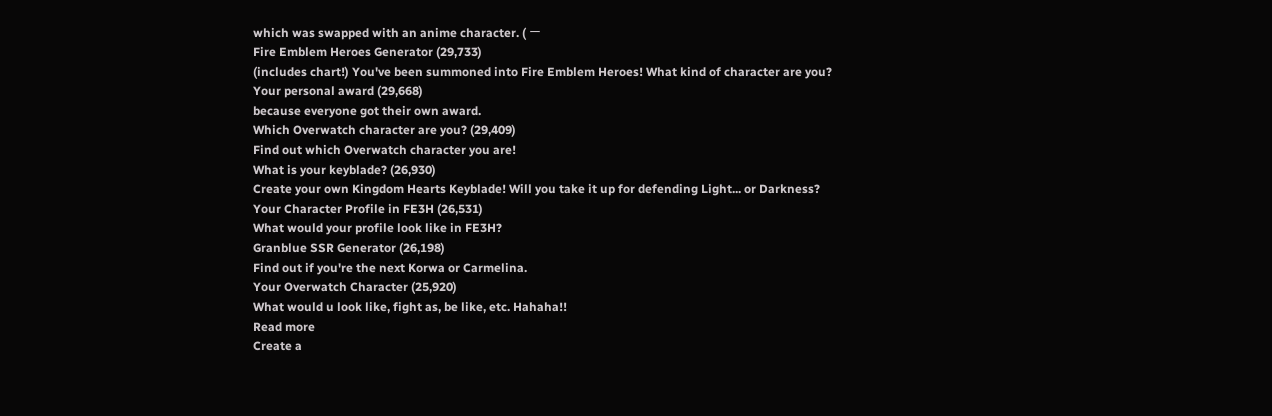which was swapped with an anime character. ( ー
Fire Emblem Heroes Generator (29,733)
(includes chart!) You've been summoned into Fire Emblem Heroes! What kind of character are you?
Your personal award (29,668)
because everyone got their own award.
Which Overwatch character are you? (29,409)
Find out which Overwatch character you are!
What is your keyblade? (26,930)
Create your own Kingdom Hearts Keyblade! Will you take it up for defending Light... or Darkness?
Your Character Profile in FE3H (26,531)
What would your profile look like in FE3H?
Granblue SSR Generator (26,198)
Find out if you're the next Korwa or Carmelina.
Your Overwatch Character (25,920)
What would u look like, fight as, be like, etc. Hahaha!!
Read more
Create a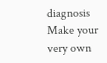diagnosis
Make your very own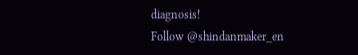diagnosis!
Follow @shindanmaker_en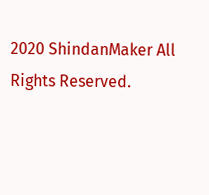2020 ShindanMaker All Rights Reserved.